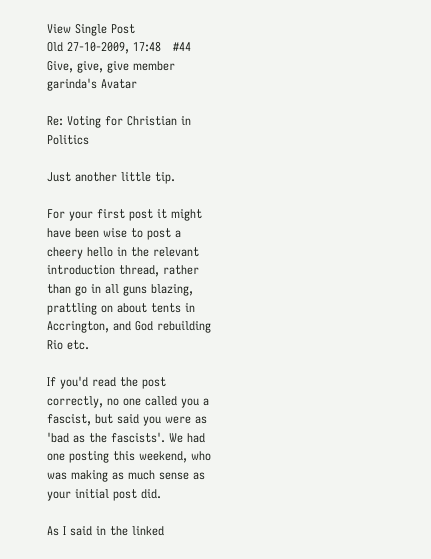View Single Post
Old 27-10-2009, 17:48   #44
Give, give, give member
garinda's Avatar

Re: Voting for Christian in Politics

Just another little tip.

For your first post it might have been wise to post a cheery hello in the relevant introduction thread, rather than go in all guns blazing, prattling on about tents in Accrington, and God rebuilding Rio etc.

If you'd read the post correctly, no one called you a fascist, but said you were as 'bad as the fascists'. We had one posting this weekend, who was making as much sense as your initial post did.

As I said in the linked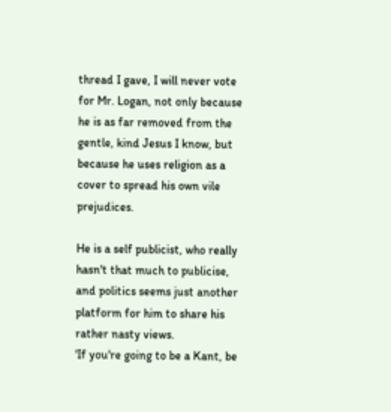thread I gave, I will never vote for Mr. Logan, not only because he is as far removed from the gentle, kind Jesus I know, but because he uses religion as a cover to spread his own vile prejudices.

He is a self publicist, who really hasn't that much to publicise, and politics seems just another platform for him to share his rather nasty views.
'If you're going to be a Kant, be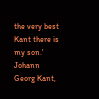the very best Kant there is my son.'
Johann Georg Kant,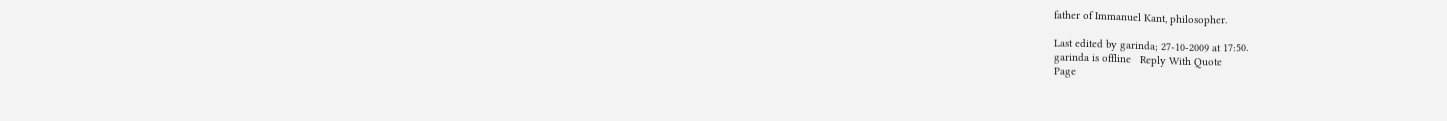father of Immanuel Kant, philosopher.

Last edited by garinda; 27-10-2009 at 17:50.
garinda is offline   Reply With Quote
Page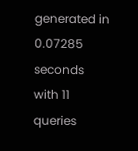generated in 0.07285 seconds with 11 queries